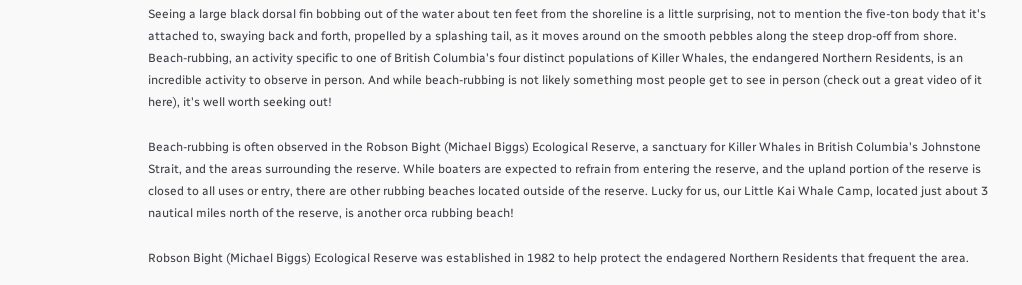Seeing a large black dorsal fin bobbing out of the water about ten feet from the shoreline is a little surprising, not to mention the five-ton body that it's attached to, swaying back and forth, propelled by a splashing tail, as it moves around on the smooth pebbles along the steep drop-off from shore. Beach-rubbing, an activity specific to one of British Columbia's four distinct populations of Killer Whales, the endangered Northern Residents, is an incredible activity to observe in person. And while beach-rubbing is not likely something most people get to see in person (check out a great video of it here), it's well worth seeking out!

Beach-rubbing is often observed in the Robson Bight (Michael Biggs) Ecological Reserve, a sanctuary for Killer Whales in British Columbia's Johnstone Strait, and the areas surrounding the reserve. While boaters are expected to refrain from entering the reserve, and the upland portion of the reserve is closed to all uses or entry, there are other rubbing beaches located outside of the reserve. Lucky for us, our Little Kai Whale Camp, located just about 3 nautical miles north of the reserve, is another orca rubbing beach!

Robson Bight (Michael Biggs) Ecological Reserve was established in 1982 to help protect the endagered Northern Residents that frequent the area.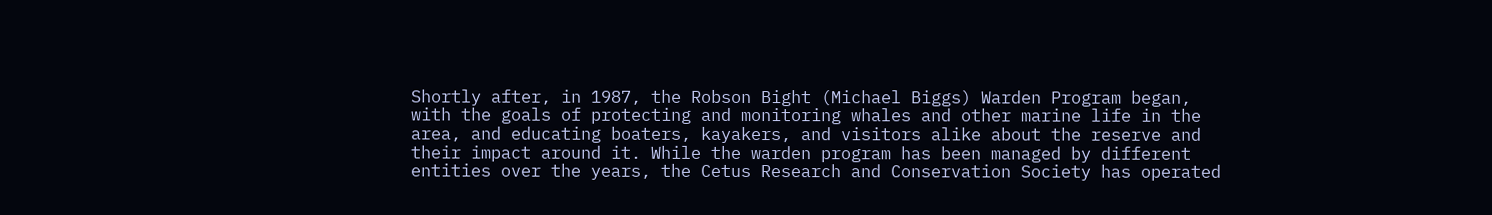Shortly after, in 1987, the Robson Bight (Michael Biggs) Warden Program began, with the goals of protecting and monitoring whales and other marine life in the area, and educating boaters, kayakers, and visitors alike about the reserve and their impact around it. While the warden program has been managed by different entities over the years, the Cetus Research and Conservation Society has operated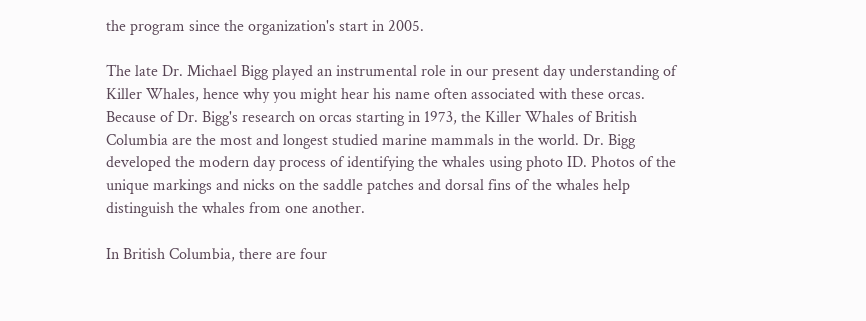the program since the organization's start in 2005.

The late Dr. Michael Bigg played an instrumental role in our present day understanding of Killer Whales, hence why you might hear his name often associated with these orcas. Because of Dr. Bigg's research on orcas starting in 1973, the Killer Whales of British Columbia are the most and longest studied marine mammals in the world. Dr. Bigg developed the modern day process of identifying the whales using photo ID. Photos of the unique markings and nicks on the saddle patches and dorsal fins of the whales help distinguish the whales from one another.

In British Columbia, there are four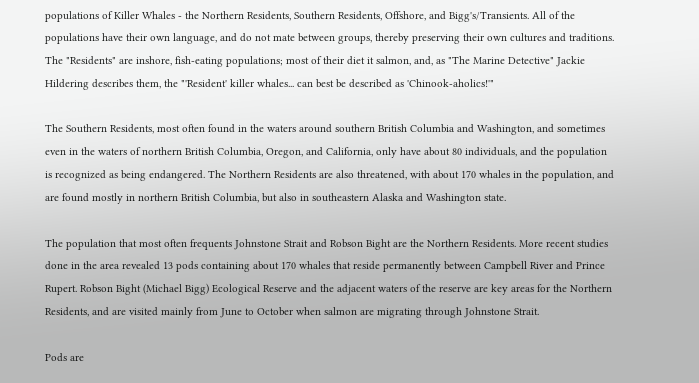populations of Killer Whales - the Northern Residents, Southern Residents, Offshore, and Bigg's/Transients. All of the populations have their own language, and do not mate between groups, thereby preserving their own cultures and traditions. The "Residents" are inshore, fish-eating populations; most of their diet it salmon, and, as "The Marine Detective" Jackie Hildering describes them, the "'Resident' killer whales... can best be described as 'Chinook-aholics!'"

The Southern Residents, most often found in the waters around southern British Columbia and Washington, and sometimes even in the waters of northern British Columbia, Oregon, and California, only have about 80 individuals, and the population is recognized as being endangered. The Northern Residents are also threatened, with about 170 whales in the population, and are found mostly in northern British Columbia, but also in southeastern Alaska and Washington state.

The population that most often frequents Johnstone Strait and Robson Bight are the Northern Residents. More recent studies done in the area revealed 13 pods containing about 170 whales that reside permanently between Campbell River and Prince Rupert. Robson Bight (Michael Bigg) Ecological Reserve and the adjacent waters of the reserve are key areas for the Northern Residents, and are visited mainly from June to October when salmon are migrating through Johnstone Strait.

Pods are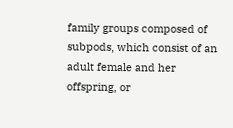family groups composed of subpods, which consist of an adult female and her offspring, or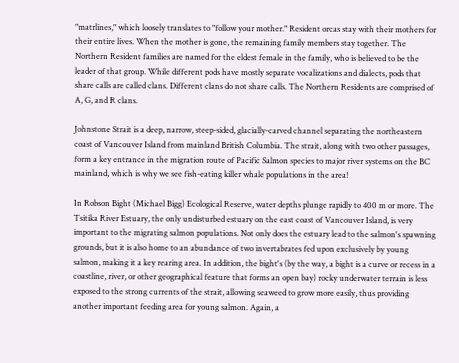"matrlines," which loosely translates to "follow your mother." Resident orcas stay with their mothers for their entire lives. When the mother is gone, the remaining family members stay together. The Northern Resident families are named for the eldest female in the family, who is believed to be the leader of that group. While different pods have mostly separate vocalizations and dialects, pods that share calls are called clans. Different clans do not share calls. The Northern Residents are comprised of A, G, and R clans.

Johnstone Strait is a deep, narrow, steep-sided, glacially-carved channel separating the northeastern coast of Vancouver Island from mainland British Columbia. The strait, along with two other passages, form a key entrance in the migration route of Pacific Salmon species to major river systems on the BC mainland, which is why we see fish-eating killer whale populations in the area!

In Robson Bight (Michael Bigg) Ecological Reserve, water depths plunge rapidly to 400 m or more. The Tsitika River Estuary, the only undisturbed estuary on the east coast of Vancouver Island, is very important to the migrating salmon populations. Not only does the estuary lead to the salmon's spawning grounds, but it is also home to an abundance of two invertabrates fed upon exclusively by young salmon, making it a key rearing area. In addition, the bight's (by the way, a bight is a curve or recess in a coastline, river, or other geographical feature that forms an open bay) rocky underwater terrain is less exposed to the strong currents of the strait, allowing seaweed to grow more easily, thus providing another important feeding area for young salmon. Again, a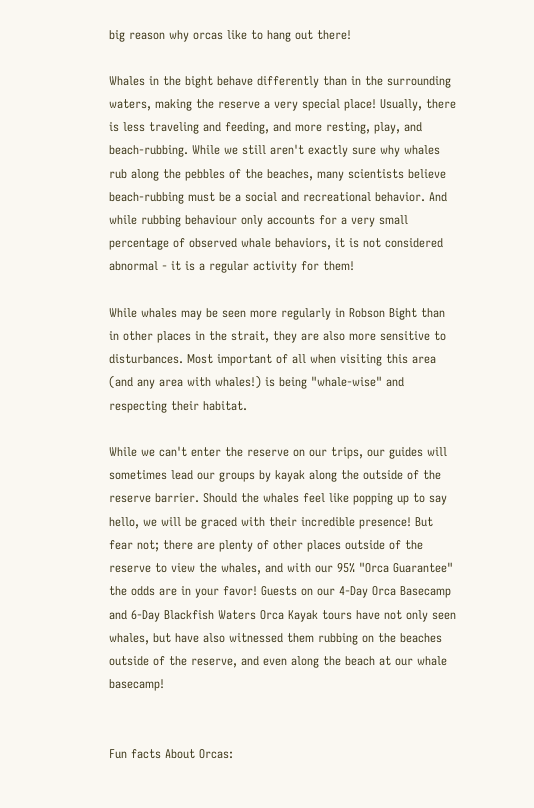big reason why orcas like to hang out there!

Whales in the bight behave differently than in the surrounding waters, making the reserve a very special place! Usually, there is less traveling and feeding, and more resting, play, and beach-rubbing. While we still aren't exactly sure why whales rub along the pebbles of the beaches, many scientists believe beach-rubbing must be a social and recreational behavior. And while rubbing behaviour only accounts for a very small percentage of observed whale behaviors, it is not considered abnormal - it is a regular activity for them!

While whales may be seen more regularly in Robson Bight than in other places in the strait, they are also more sensitive to disturbances. Most important of all when visiting this area (and any area with whales!) is being "whale-wise" and respecting their habitat.

While we can't enter the reserve on our trips, our guides will sometimes lead our groups by kayak along the outside of the reserve barrier. Should the whales feel like popping up to say hello, we will be graced with their incredible presence! But fear not; there are plenty of other places outside of the reserve to view the whales, and with our 95% "Orca Guarantee" the odds are in your favor! Guests on our 4-Day Orca Basecamp and 6-Day Blackfish Waters Orca Kayak tours have not only seen whales, but have also witnessed them rubbing on the beaches outside of the reserve, and even along the beach at our whale basecamp!


Fun facts About Orcas: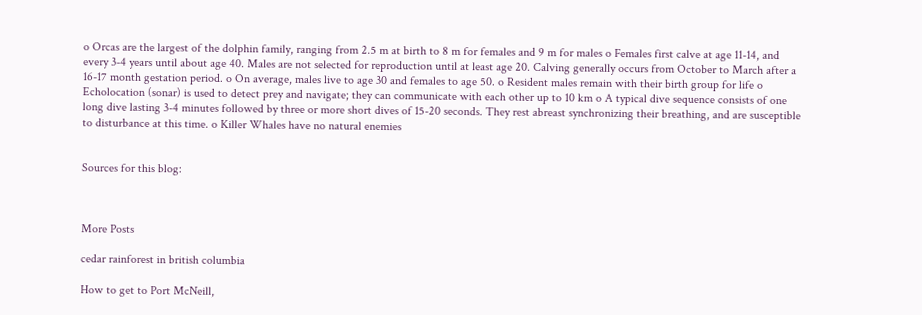o Orcas are the largest of the dolphin family, ranging from 2.5 m at birth to 8 m for females and 9 m for males o Females first calve at age 11-14, and every 3-4 years until about age 40. Males are not selected for reproduction until at least age 20. Calving generally occurs from October to March after a 16-17 month gestation period. o On average, males live to age 30 and females to age 50. o Resident males remain with their birth group for life o Echolocation (sonar) is used to detect prey and navigate; they can communicate with each other up to 10 km o A typical dive sequence consists of one long dive lasting 3-4 minutes followed by three or more short dives of 15-20 seconds. They rest abreast synchronizing their breathing, and are susceptible to disturbance at this time. o Killer Whales have no natural enemies


Sources for this blog:



More Posts

cedar rainforest in british columbia

How to get to Port McNeill,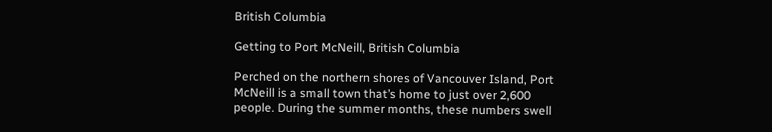British Columbia

Getting to Port McNeill, British Columbia

Perched on the northern shores of Vancouver Island, Port McNeill is a small town that’s home to just over 2,600 people. During the summer months, these numbers swell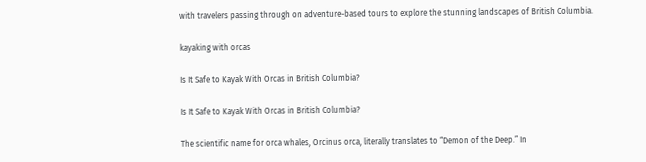with travelers passing through on adventure-based tours to explore the stunning landscapes of British Columbia.

kayaking with orcas

Is It Safe to Kayak With Orcas in British Columbia?

Is It Safe to Kayak With Orcas in British Columbia?

The scientific name for orca whales, Orcinus orca, literally translates to “Demon of the Deep.” In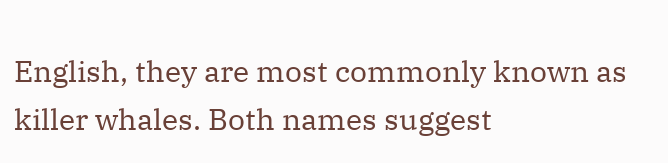English, they are most commonly known as killer whales. Both names suggest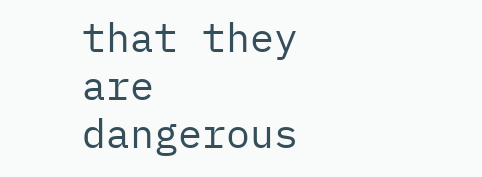that they are dangerous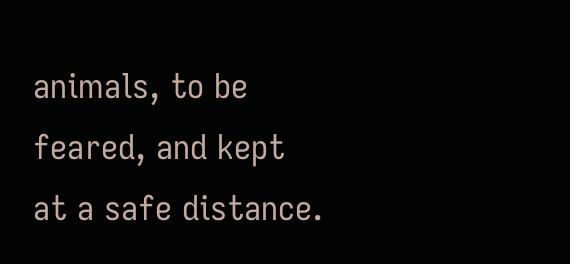animals, to be feared, and kept at a safe distance.